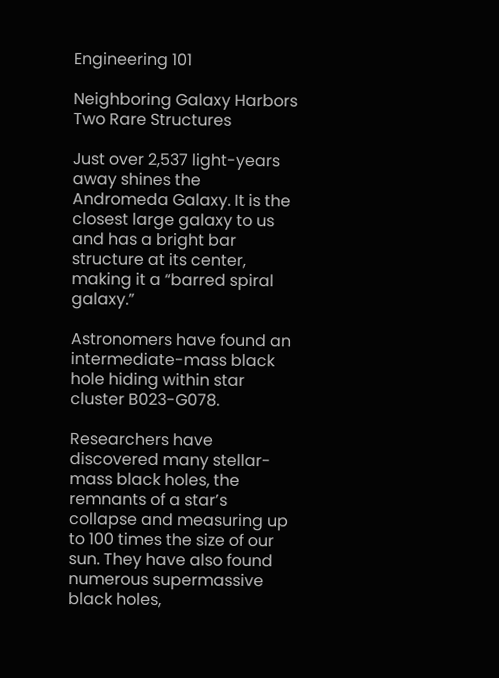Engineering 101

Neighboring Galaxy Harbors Two Rare Structures

Just over 2,537 light-years away shines the Andromeda Galaxy. It is the closest large galaxy to us and has a bright bar structure at its center, making it a “barred spiral galaxy.”

Astronomers have found an intermediate-mass black hole hiding within star cluster B023-G078.

Researchers have discovered many stellar-mass black holes, the remnants of a star’s collapse and measuring up to 100 times the size of our sun. They have also found numerous supermassive black holes,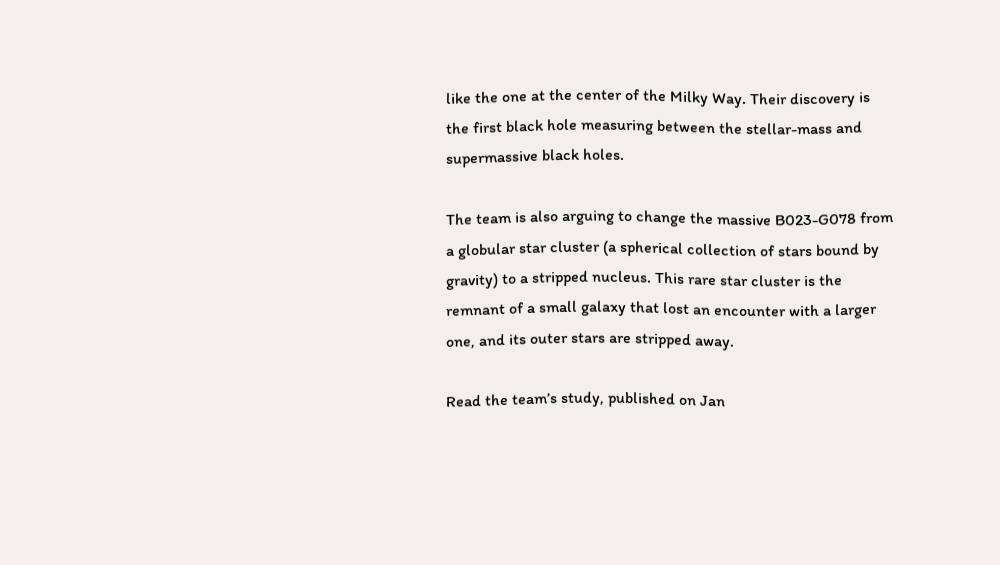like the one at the center of the Milky Way. Their discovery is the first black hole measuring between the stellar-mass and supermassive black holes.

The team is also arguing to change the massive B023-G078 from a globular star cluster (a spherical collection of stars bound by gravity) to a stripped nucleus. This rare star cluster is the remnant of a small galaxy that lost an encounter with a larger one, and its outer stars are stripped away.

Read the team’s study, published on Jan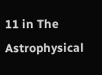11 in The Astrophysical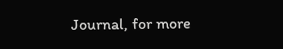Journal, for more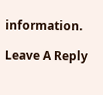information.

Leave A Reply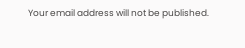Your email address will not be published.